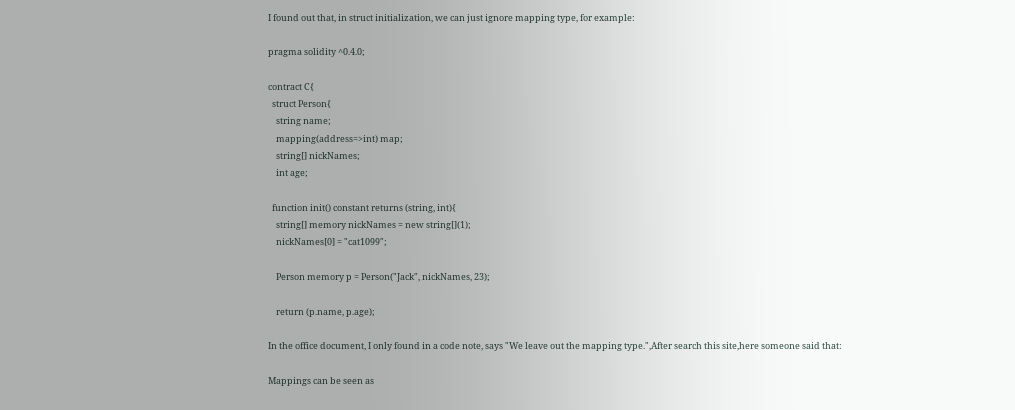I found out that, in struct initialization, we can just ignore mapping type, for example:

pragma solidity ^0.4.0;

contract C{
  struct Person{
    string name;
    mapping(address=>int) map;
    string[] nickNames;
    int age;

  function init() constant returns (string, int){
    string[] memory nickNames = new string[](1);
    nickNames[0] = "cat1099";

    Person memory p = Person("Jack", nickNames, 23);

    return (p.name, p.age);

In the office document, I only found in a code note, says "We leave out the mapping type.",After search this site,here someone said that:

Mappings can be seen as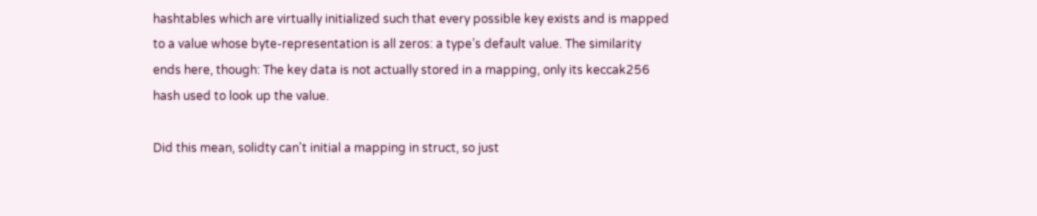hashtables which are virtually initialized such that every possible key exists and is mapped to a value whose byte-representation is all zeros: a type’s default value. The similarity ends here, though: The key data is not actually stored in a mapping, only its keccak256 hash used to look up the value.

Did this mean, solidty can't initial a mapping in struct, so just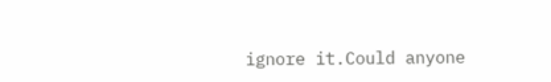ignore it.Could anyone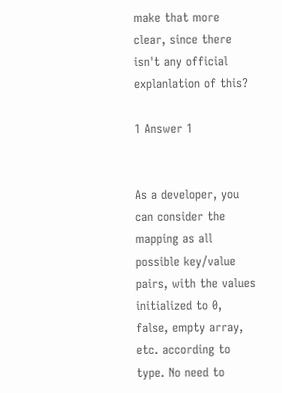make that more clear, since there isn't any official explanlation of this?

1 Answer 1


As a developer, you can consider the mapping as all possible key/value pairs, with the values initialized to 0, false, empty array, etc. according to type. No need to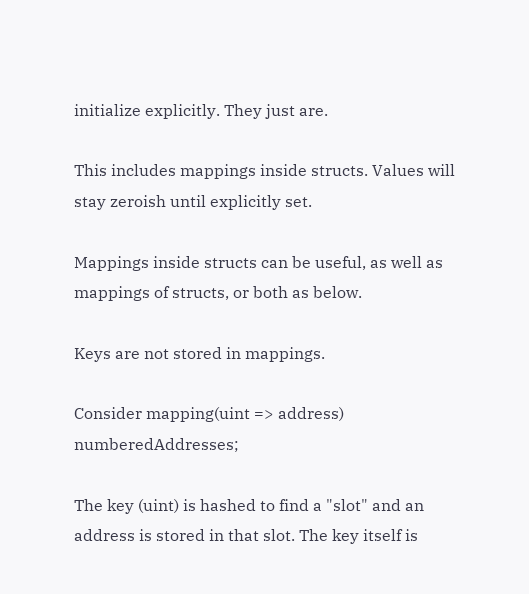initialize explicitly. They just are.

This includes mappings inside structs. Values will stay zeroish until explicitly set.

Mappings inside structs can be useful, as well as mappings of structs, or both as below.

Keys are not stored in mappings.

Consider mapping(uint => address) numberedAddresses;

The key (uint) is hashed to find a "slot" and an address is stored in that slot. The key itself is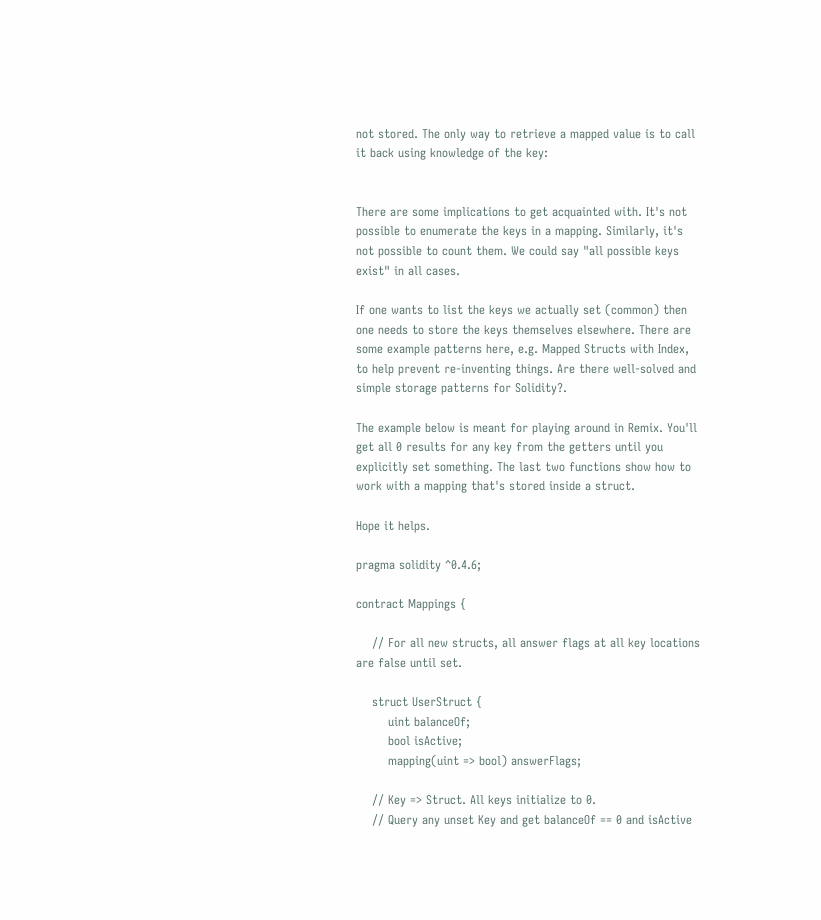not stored. The only way to retrieve a mapped value is to call it back using knowledge of the key:


There are some implications to get acquainted with. It's not possible to enumerate the keys in a mapping. Similarly, it's not possible to count them. We could say "all possible keys exist" in all cases.

If one wants to list the keys we actually set (common) then one needs to store the keys themselves elsewhere. There are some example patterns here, e.g. Mapped Structs with Index, to help prevent re-inventing things. Are there well-solved and simple storage patterns for Solidity?.

The example below is meant for playing around in Remix. You'll get all 0 results for any key from the getters until you explicitly set something. The last two functions show how to work with a mapping that's stored inside a struct.

Hope it helps.

pragma solidity ^0.4.6;

contract Mappings {

    // For all new structs, all answer flags at all key locations are false until set.

    struct UserStruct {
        uint balanceOf;
        bool isActive;
        mapping(uint => bool) answerFlags;

    // Key => Struct. All keys initialize to 0.
    // Query any unset Key and get balanceOf == 0 and isActive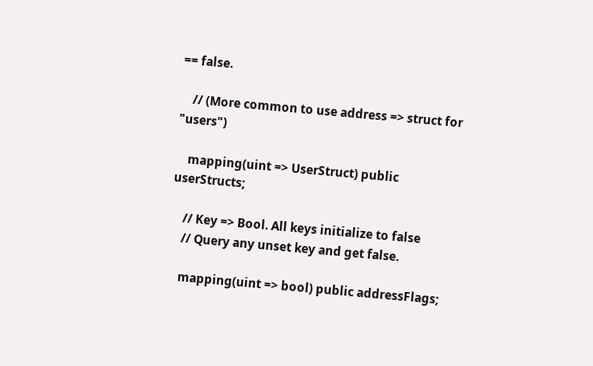== false.

    // (More common to use address => struct for "users")

    mapping(uint => UserStruct) public userStructs;

    // Key => Bool. All keys initialize to false
    // Query any unset key and get false.

    mapping(uint => bool) public addressFlags;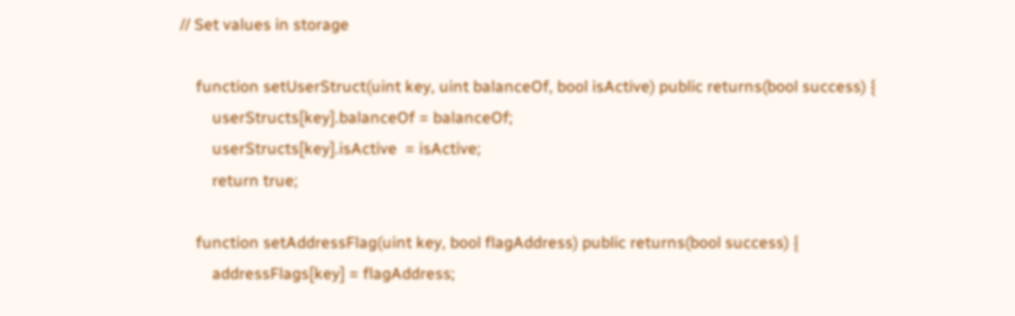// Set values in storage

    function setUserStruct(uint key, uint balanceOf, bool isActive) public returns(bool success) {
        userStructs[key].balanceOf = balanceOf;
        userStructs[key].isActive  = isActive;
        return true;

    function setAddressFlag(uint key, bool flagAddress) public returns(bool success) {
        addressFlags[key] = flagAddress;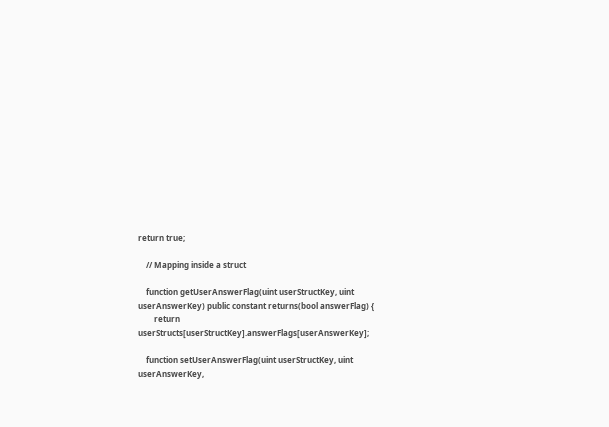return true;

    // Mapping inside a struct

    function getUserAnswerFlag(uint userStructKey, uint userAnswerKey) public constant returns(bool answerFlag) {
        return userStructs[userStructKey].answerFlags[userAnswerKey];

    function setUserAnswerFlag(uint userStructKey, uint userAnswerKey,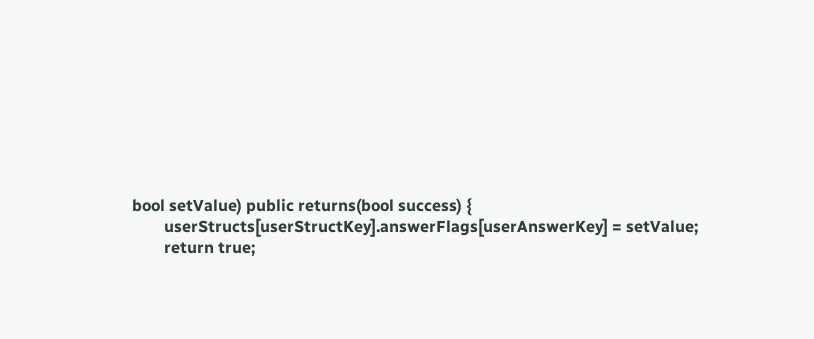bool setValue) public returns(bool success) {
        userStructs[userStructKey].answerFlags[userAnswerKey] = setValue;
        return true;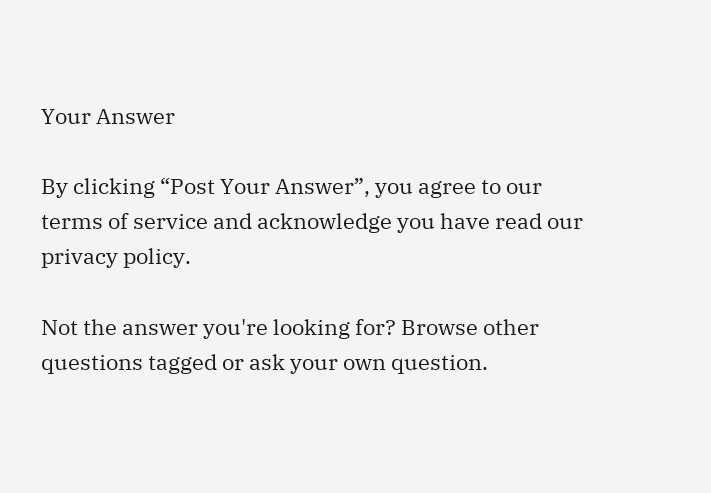Your Answer

By clicking “Post Your Answer”, you agree to our terms of service and acknowledge you have read our privacy policy.

Not the answer you're looking for? Browse other questions tagged or ask your own question.